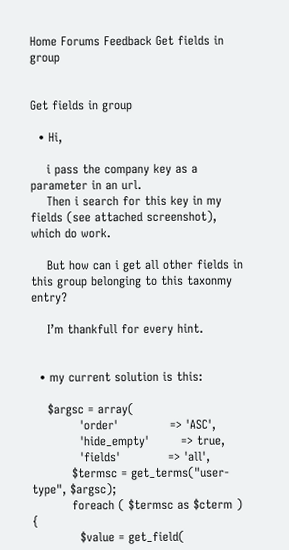Home Forums Feedback Get fields in group


Get fields in group

  • Hi,

    i pass the company key as a parameter in an url.
    Then i search for this key in my fields (see attached screenshot), which do work.

    But how can i get all other fields in this group belonging to this taxonmy entry?

    I’m thankfull for every hint.


  • my current solution is this:

    $argsc = array(
            'order'             => 'ASC',
            'hide_empty'        => true,
            'fields'            => 'all',
          $termsc = get_terms("user-type", $argsc);
          foreach ( $termsc as $cterm ) {
            $value = get_field(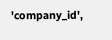'company_id',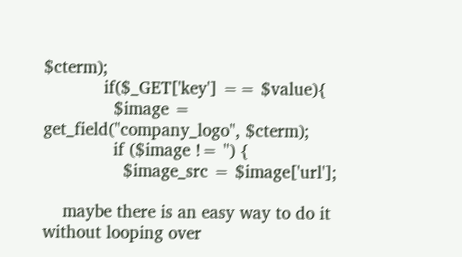$cterm);
            if($_GET['key'] == $value){
              $image = get_field("company_logo", $cterm);
              if ($image != '') {
                $image_src = $image['url'];

    maybe there is an easy way to do it without looping over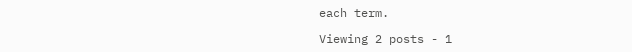each term.

Viewing 2 posts - 1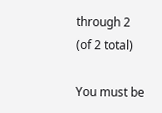through 2 (of 2 total)

You must be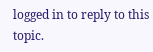logged in to reply to this topic.